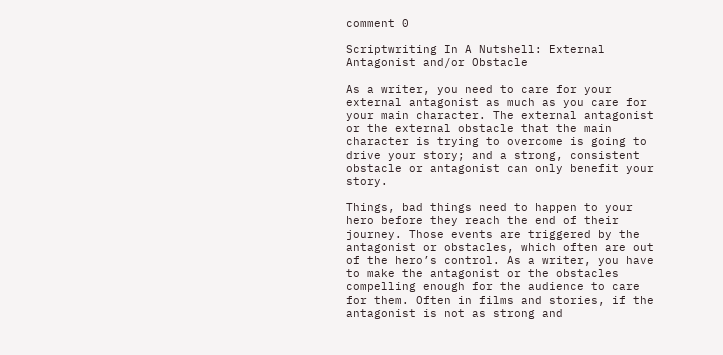comment 0

Scriptwriting In A Nutshell: External Antagonist and/or Obstacle

As a writer, you need to care for your external antagonist as much as you care for your main character. The external antagonist or the external obstacle that the main character is trying to overcome is going to drive your story; and a strong, consistent obstacle or antagonist can only benefit your story.

Things, bad things need to happen to your hero before they reach the end of their journey. Those events are triggered by the antagonist or obstacles, which often are out of the hero’s control. As a writer, you have to make the antagonist or the obstacles compelling enough for the audience to care for them. Often in films and stories, if the antagonist is not as strong and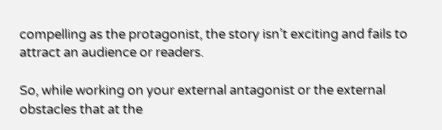compelling as the protagonist, the story isn’t exciting and fails to attract an audience or readers.

So, while working on your external antagonist or the external obstacles that at the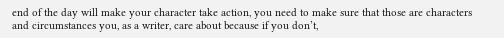end of the day will make your character take action, you need to make sure that those are characters and circumstances you, as a writer, care about because if you don’t,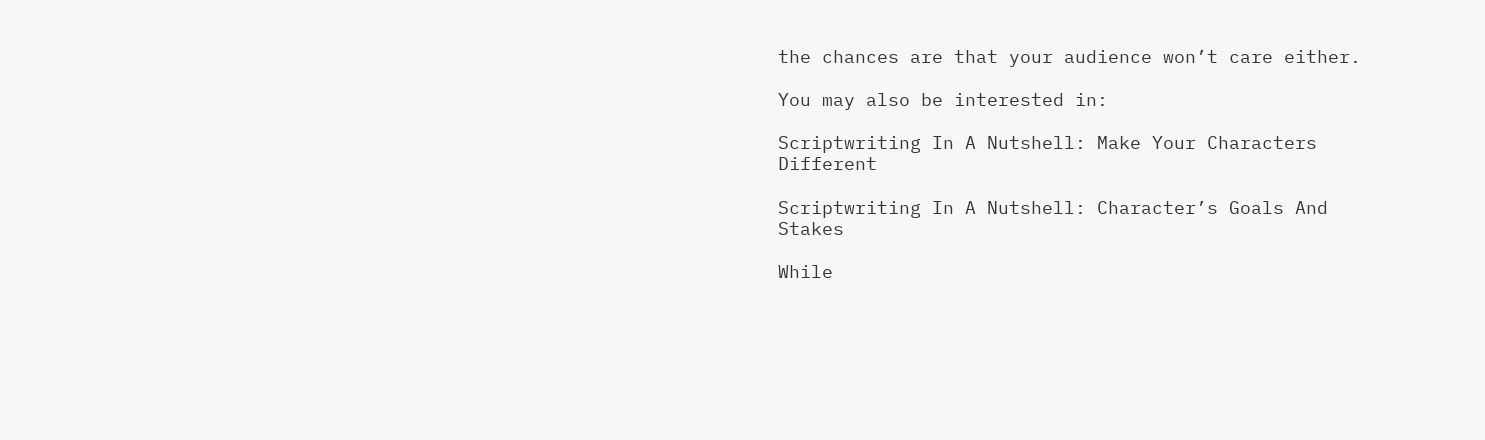the chances are that your audience won’t care either.

You may also be interested in:

Scriptwriting In A Nutshell: Make Your Characters Different

Scriptwriting In A Nutshell: Character’s Goals And Stakes

While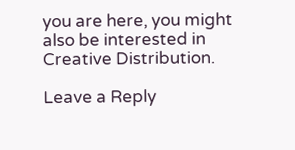you are here, you might also be interested in Creative Distribution.

Leave a Reply